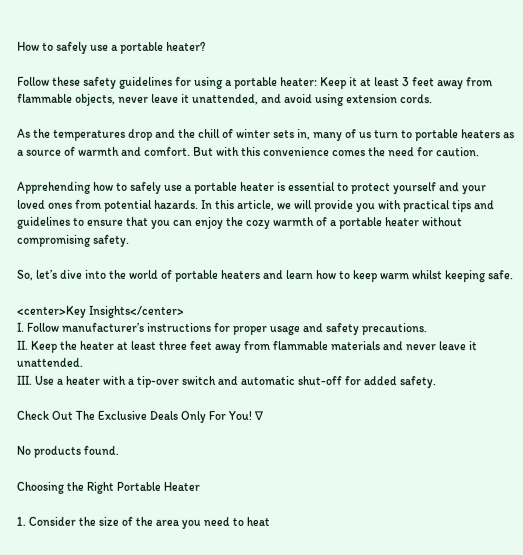How to safely use a portable heater?

Follow these safety guidelines for using a portable heater: Keep it at least 3 feet away from flammable objects, never leave it unattended, and avoid using extension cords.

As the temperatures drop and the chill of winter sets in, many of us turn to portable heaters as a source of warmth and comfort. But with this convenience comes the need for caution.

Apprehending how to safely use a portable heater is essential to protect yourself and your loved ones from potential hazards. In this article, we will provide you with practical tips and guidelines to ensure that you can enjoy the cozy warmth of a portable heater without compromising safety.

So, let’s dive into the world of portable heaters and learn how to keep warm whilst keeping safe.

<center>Key Insights</center>
I. Follow manufacturer’s instructions for proper usage and safety precautions.
II. Keep the heater at least three feet away from flammable materials and never leave it unattended.
III. Use a heater with a tip-over switch and automatic shut-off for added safety.

Check Out The Exclusive Deals Only For You! ∇

No products found.

Choosing the Right Portable Heater

1. Consider the size of the area you need to heat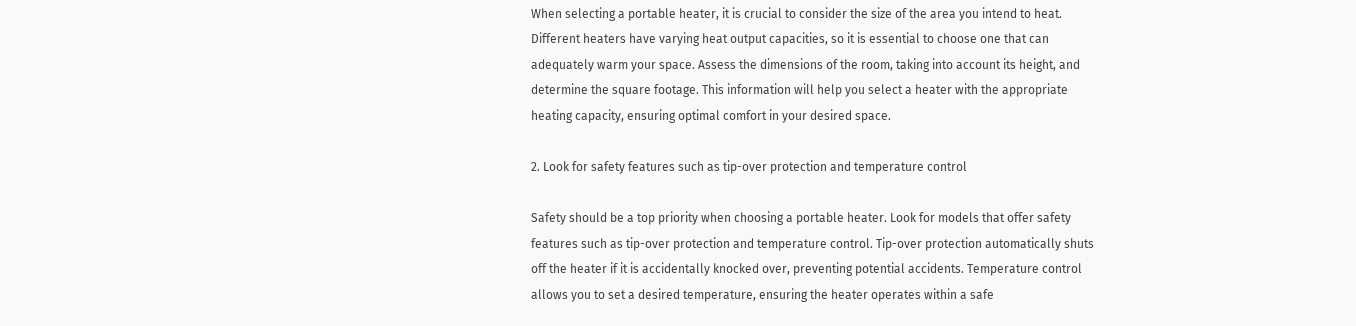When selecting a portable heater, it is crucial to consider the size of the area you intend to heat. Different heaters have varying heat output capacities, so it is essential to choose one that can adequately warm your space. Assess the dimensions of the room, taking into account its height, and determine the square footage. This information will help you select a heater with the appropriate heating capacity, ensuring optimal comfort in your desired space.

2. Look for safety features such as tip-over protection and temperature control

Safety should be a top priority when choosing a portable heater. Look for models that offer safety features such as tip-over protection and temperature control. Tip-over protection automatically shuts off the heater if it is accidentally knocked over, preventing potential accidents. Temperature control allows you to set a desired temperature, ensuring the heater operates within a safe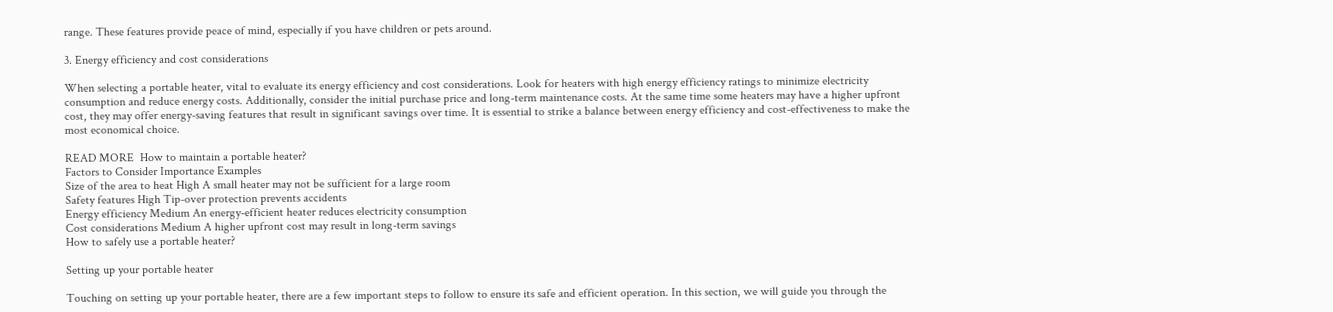range. These features provide peace of mind, especially if you have children or pets around.

3. Energy efficiency and cost considerations

When selecting a portable heater, vital to evaluate its energy efficiency and cost considerations. Look for heaters with high energy efficiency ratings to minimize electricity consumption and reduce energy costs. Additionally, consider the initial purchase price and long-term maintenance costs. At the same time some heaters may have a higher upfront cost, they may offer energy-saving features that result in significant savings over time. It is essential to strike a balance between energy efficiency and cost-effectiveness to make the most economical choice.

READ MORE  How to maintain a portable heater?
Factors to Consider Importance Examples
Size of the area to heat High A small heater may not be sufficient for a large room
Safety features High Tip-over protection prevents accidents
Energy efficiency Medium An energy-efficient heater reduces electricity consumption
Cost considerations Medium A higher upfront cost may result in long-term savings
How to safely use a portable heater?

Setting up your portable heater

Touching on setting up your portable heater, there are a few important steps to follow to ensure its safe and efficient operation. In this section, we will guide you through the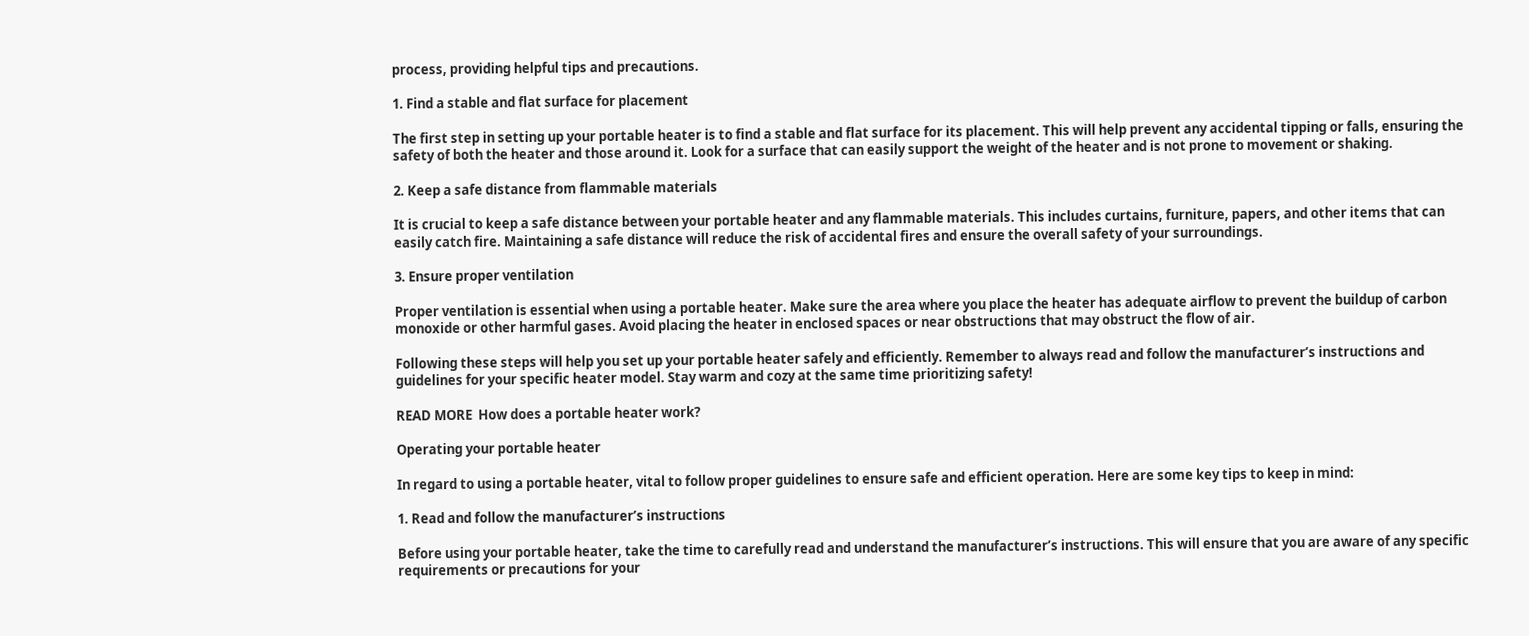process, providing helpful tips and precautions.

1. Find a stable and flat surface for placement

The first step in setting up your portable heater is to find a stable and flat surface for its placement. This will help prevent any accidental tipping or falls, ensuring the safety of both the heater and those around it. Look for a surface that can easily support the weight of the heater and is not prone to movement or shaking.

2. Keep a safe distance from flammable materials

It is crucial to keep a safe distance between your portable heater and any flammable materials. This includes curtains, furniture, papers, and other items that can easily catch fire. Maintaining a safe distance will reduce the risk of accidental fires and ensure the overall safety of your surroundings.

3. Ensure proper ventilation

Proper ventilation is essential when using a portable heater. Make sure the area where you place the heater has adequate airflow to prevent the buildup of carbon monoxide or other harmful gases. Avoid placing the heater in enclosed spaces or near obstructions that may obstruct the flow of air.

Following these steps will help you set up your portable heater safely and efficiently. Remember to always read and follow the manufacturer’s instructions and guidelines for your specific heater model. Stay warm and cozy at the same time prioritizing safety!

READ MORE  How does a portable heater work?

Operating your portable heater

In regard to using a portable heater, vital to follow proper guidelines to ensure safe and efficient operation. Here are some key tips to keep in mind:

1. Read and follow the manufacturer’s instructions

Before using your portable heater, take the time to carefully read and understand the manufacturer’s instructions. This will ensure that you are aware of any specific requirements or precautions for your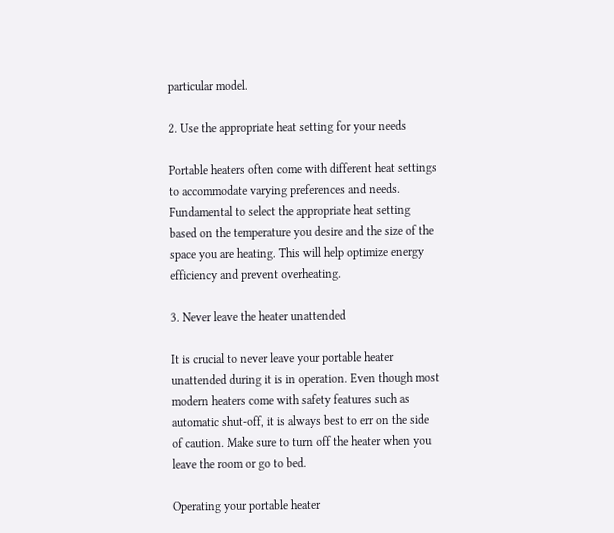particular model.

2. Use the appropriate heat setting for your needs

Portable heaters often come with different heat settings to accommodate varying preferences and needs. Fundamental to select the appropriate heat setting based on the temperature you desire and the size of the space you are heating. This will help optimize energy efficiency and prevent overheating.

3. Never leave the heater unattended

It is crucial to never leave your portable heater unattended during it is in operation. Even though most modern heaters come with safety features such as automatic shut-off, it is always best to err on the side of caution. Make sure to turn off the heater when you leave the room or go to bed.

Operating your portable heater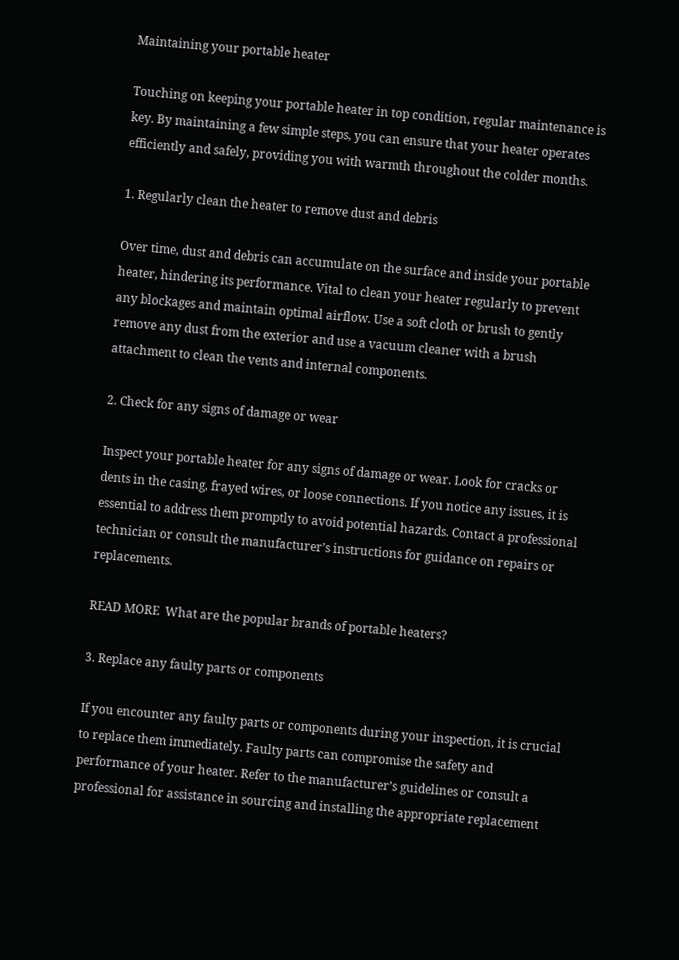Maintaining your portable heater

Touching on keeping your portable heater in top condition, regular maintenance is key. By maintaining a few simple steps, you can ensure that your heater operates efficiently and safely, providing you with warmth throughout the colder months.

1. Regularly clean the heater to remove dust and debris

Over time, dust and debris can accumulate on the surface and inside your portable heater, hindering its performance. Vital to clean your heater regularly to prevent any blockages and maintain optimal airflow. Use a soft cloth or brush to gently remove any dust from the exterior and use a vacuum cleaner with a brush attachment to clean the vents and internal components.

2. Check for any signs of damage or wear

Inspect your portable heater for any signs of damage or wear. Look for cracks or dents in the casing, frayed wires, or loose connections. If you notice any issues, it is essential to address them promptly to avoid potential hazards. Contact a professional technician or consult the manufacturer’s instructions for guidance on repairs or replacements.

READ MORE  What are the popular brands of portable heaters?

3. Replace any faulty parts or components

If you encounter any faulty parts or components during your inspection, it is crucial to replace them immediately. Faulty parts can compromise the safety and performance of your heater. Refer to the manufacturer’s guidelines or consult a professional for assistance in sourcing and installing the appropriate replacement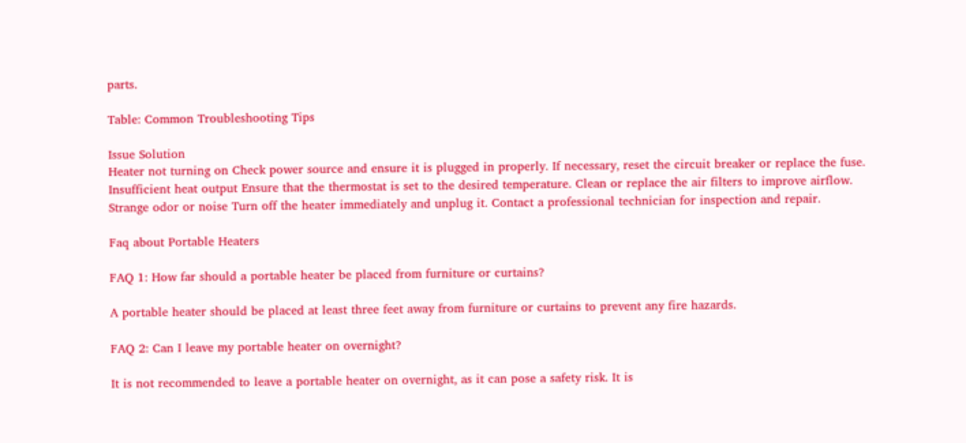parts.

Table: Common Troubleshooting Tips

Issue Solution
Heater not turning on Check power source and ensure it is plugged in properly. If necessary, reset the circuit breaker or replace the fuse.
Insufficient heat output Ensure that the thermostat is set to the desired temperature. Clean or replace the air filters to improve airflow.
Strange odor or noise Turn off the heater immediately and unplug it. Contact a professional technician for inspection and repair.

Faq about Portable Heaters

FAQ 1: How far should a portable heater be placed from furniture or curtains?

A portable heater should be placed at least three feet away from furniture or curtains to prevent any fire hazards.

FAQ 2: Can I leave my portable heater on overnight?

It is not recommended to leave a portable heater on overnight, as it can pose a safety risk. It is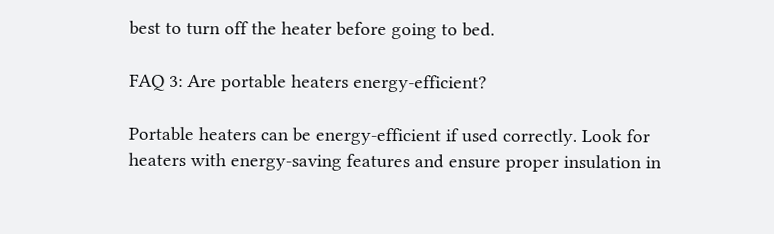best to turn off the heater before going to bed.

FAQ 3: Are portable heaters energy-efficient?

Portable heaters can be energy-efficient if used correctly. Look for heaters with energy-saving features and ensure proper insulation in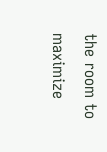the room to maximize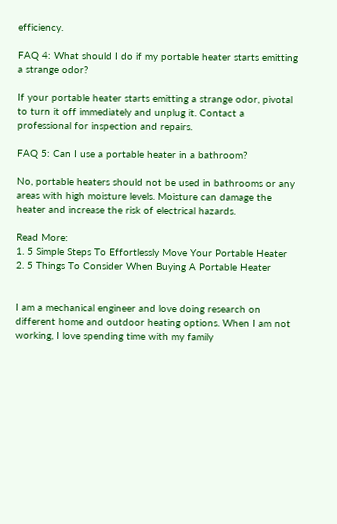efficiency.

FAQ 4: What should I do if my portable heater starts emitting a strange odor?

If your portable heater starts emitting a strange odor, pivotal to turn it off immediately and unplug it. Contact a professional for inspection and repairs.

FAQ 5: Can I use a portable heater in a bathroom?

No, portable heaters should not be used in bathrooms or any areas with high moisture levels. Moisture can damage the heater and increase the risk of electrical hazards.

Read More:
1. 5 Simple Steps To Effortlessly Move Your Portable Heater
2. 5 Things To Consider When Buying A Portable Heater


I am a mechanical engineer and love doing research on different home and outdoor heating options. When I am not working, I love spending time with my family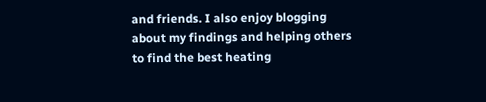and friends. I also enjoy blogging about my findings and helping others to find the best heating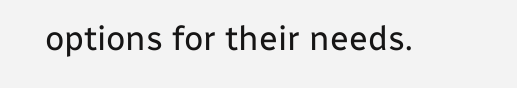options for their needs.